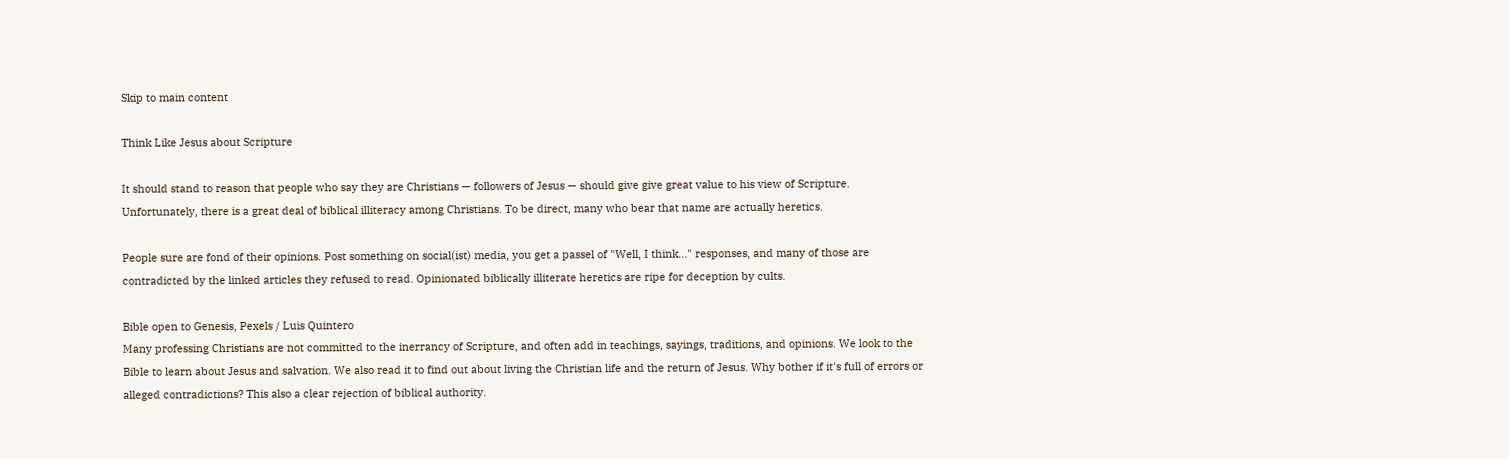Skip to main content

Think Like Jesus about Scripture

It should stand to reason that people who say they are Christians — followers of Jesus — should give give great value to his view of Scripture. Unfortunately, there is a great deal of biblical illiteracy among Christians. To be direct, many who bear that name are actually heretics.

People sure are fond of their opinions. Post something on social(ist) media, you get a passel of "Well, I think..." responses, and many of those are contradicted by the linked articles they refused to read. Opinionated biblically illiterate heretics are ripe for deception by cults.

Bible open to Genesis, Pexels / Luis Quintero
Many professing Christians are not committed to the inerrancy of Scripture, and often add in teachings, sayings, traditions, and opinions. We look to the Bible to learn about Jesus and salvation. We also read it to find out about living the Christian life and the return of Jesus. Why bother if it's full of errors or alleged contradictions? This also a clear rejection of biblical authority.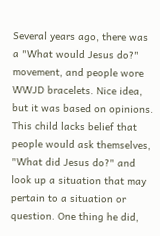Several years ago, there was a "What would Jesus do?" movement, and people wore WWJD bracelets. Nice idea, but it was based on opinions. This child lacks belief that people would ask themselves, "What did Jesus do?" and look up a situation that may pertain to a situation or question. One thing he did,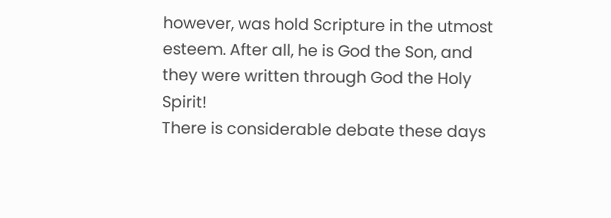however, was hold Scripture in the utmost esteem. After all, he is God the Son, and they were written through God the Holy Spirit!
There is considerable debate these days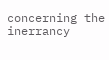concerning the inerrancy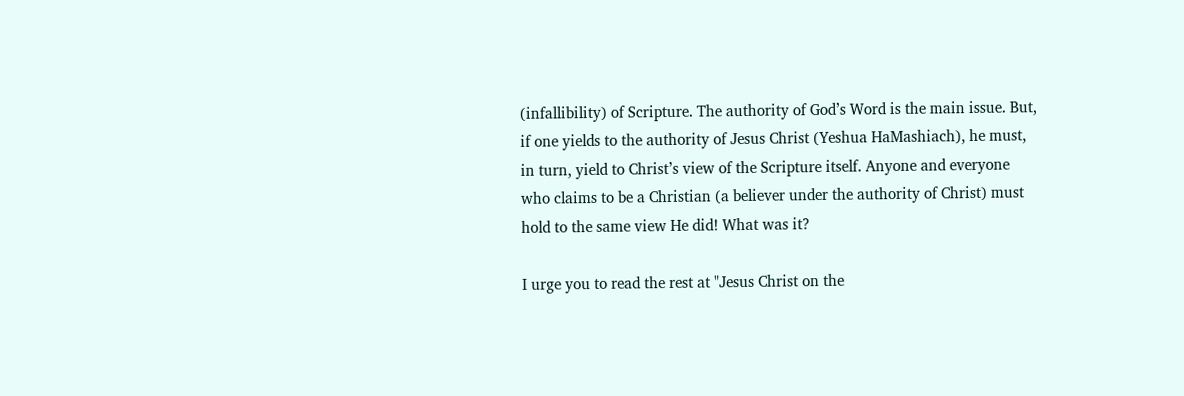(infallibility) of Scripture. The authority of God’s Word is the main issue. But, if one yields to the authority of Jesus Christ (Yeshua HaMashiach), he must, in turn, yield to Christ’s view of the Scripture itself. Anyone and everyone who claims to be a Christian (a believer under the authority of Christ) must hold to the same view He did! What was it?

I urge you to read the rest at "Jesus Christ on the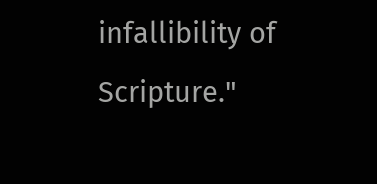infallibility of Scripture."